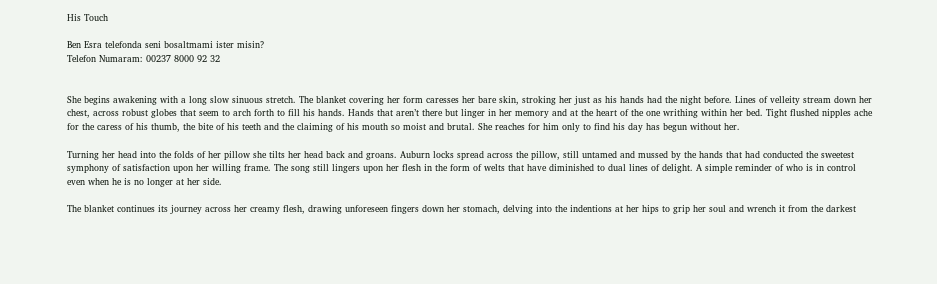His Touch

Ben Esra telefonda seni bosaltmami ister misin?
Telefon Numaram: 00237 8000 92 32


She begins awakening with a long slow sinuous stretch. The blanket covering her form caresses her bare skin, stroking her just as his hands had the night before. Lines of velleity stream down her chest, across robust globes that seem to arch forth to fill his hands. Hands that aren’t there but linger in her memory and at the heart of the one writhing within her bed. Tight flushed nipples ache for the caress of his thumb, the bite of his teeth and the claiming of his mouth so moist and brutal. She reaches for him only to find his day has begun without her.

Turning her head into the folds of her pillow she tilts her head back and groans. Auburn locks spread across the pillow, still untamed and mussed by the hands that had conducted the sweetest symphony of satisfaction upon her willing frame. The song still lingers upon her flesh in the form of welts that have diminished to dual lines of delight. A simple reminder of who is in control even when he is no longer at her side.

The blanket continues its journey across her creamy flesh, drawing unforeseen fingers down her stomach, delving into the indentions at her hips to grip her soul and wrench it from the darkest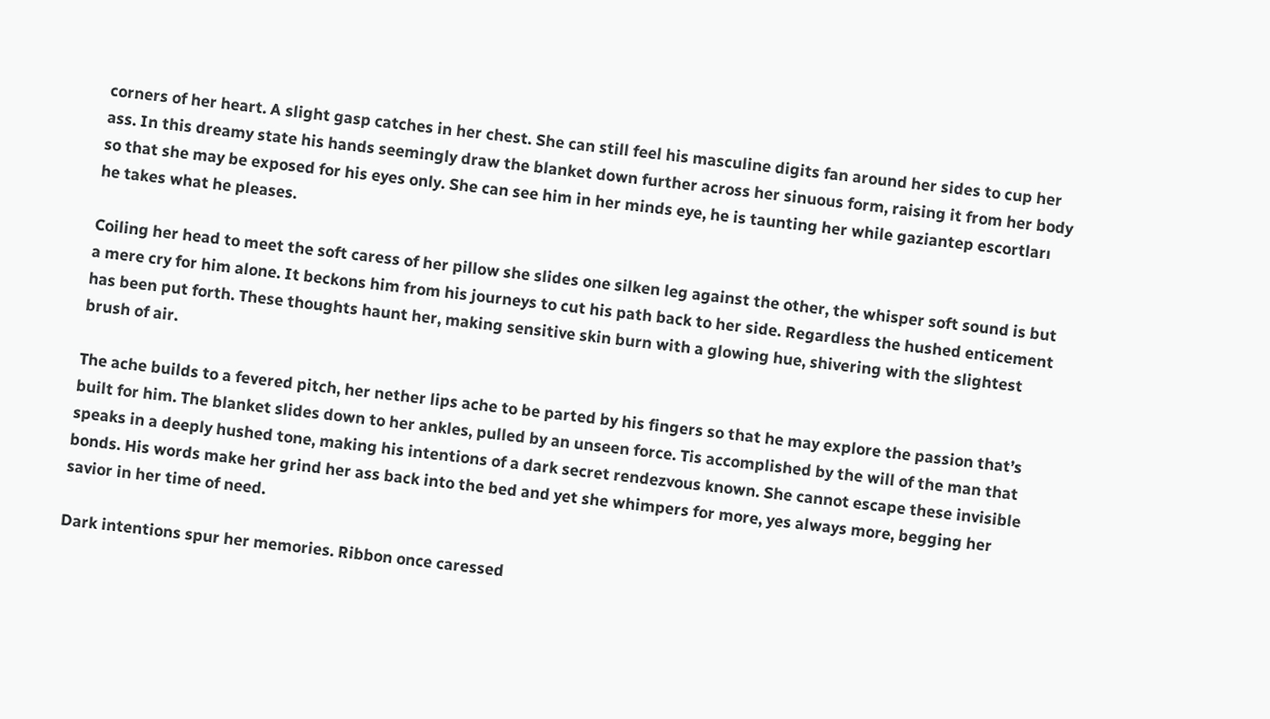corners of her heart. A slight gasp catches in her chest. She can still feel his masculine digits fan around her sides to cup her ass. In this dreamy state his hands seemingly draw the blanket down further across her sinuous form, raising it from her body so that she may be exposed for his eyes only. She can see him in her minds eye, he is taunting her while gaziantep escortları he takes what he pleases.

Coiling her head to meet the soft caress of her pillow she slides one silken leg against the other, the whisper soft sound is but a mere cry for him alone. It beckons him from his journeys to cut his path back to her side. Regardless the hushed enticement has been put forth. These thoughts haunt her, making sensitive skin burn with a glowing hue, shivering with the slightest brush of air.

The ache builds to a fevered pitch, her nether lips ache to be parted by his fingers so that he may explore the passion that’s built for him. The blanket slides down to her ankles, pulled by an unseen force. Tis accomplished by the will of the man that speaks in a deeply hushed tone, making his intentions of a dark secret rendezvous known. She cannot escape these invisible bonds. His words make her grind her ass back into the bed and yet she whimpers for more, yes always more, begging her savior in her time of need.

Dark intentions spur her memories. Ribbon once caressed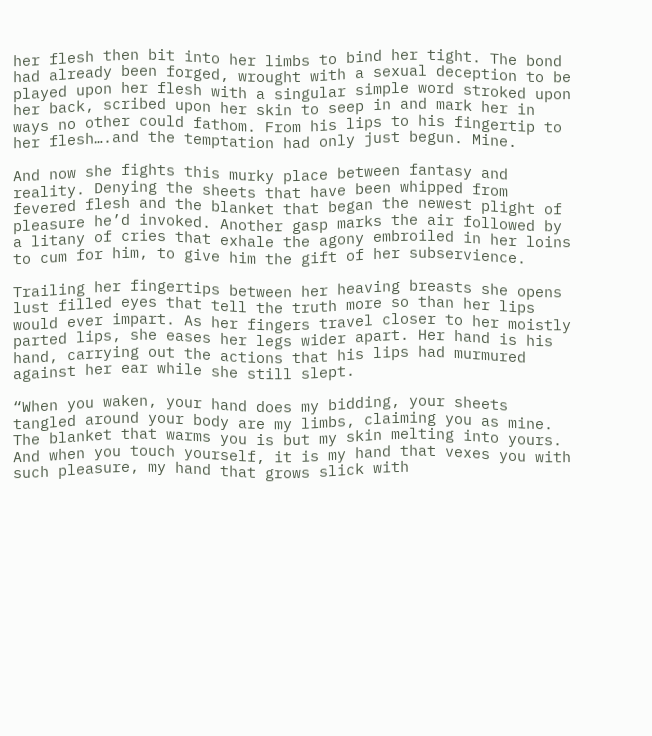her flesh then bit into her limbs to bind her tight. The bond had already been forged, wrought with a sexual deception to be played upon her flesh with a singular simple word stroked upon her back, scribed upon her skin to seep in and mark her in ways no other could fathom. From his lips to his fingertip to her flesh….and the temptation had only just begun. Mine.

And now she fights this murky place between fantasy and reality. Denying the sheets that have been whipped from fevered flesh and the blanket that began the newest plight of pleasure he’d invoked. Another gasp marks the air followed by a litany of cries that exhale the agony embroiled in her loins to cum for him, to give him the gift of her subservience.

Trailing her fingertips between her heaving breasts she opens lust filled eyes that tell the truth more so than her lips would ever impart. As her fingers travel closer to her moistly parted lips, she eases her legs wider apart. Her hand is his hand, carrying out the actions that his lips had murmured against her ear while she still slept.

“When you waken, your hand does my bidding, your sheets tangled around your body are my limbs, claiming you as mine. The blanket that warms you is but my skin melting into yours. And when you touch yourself, it is my hand that vexes you with such pleasure, my hand that grows slick with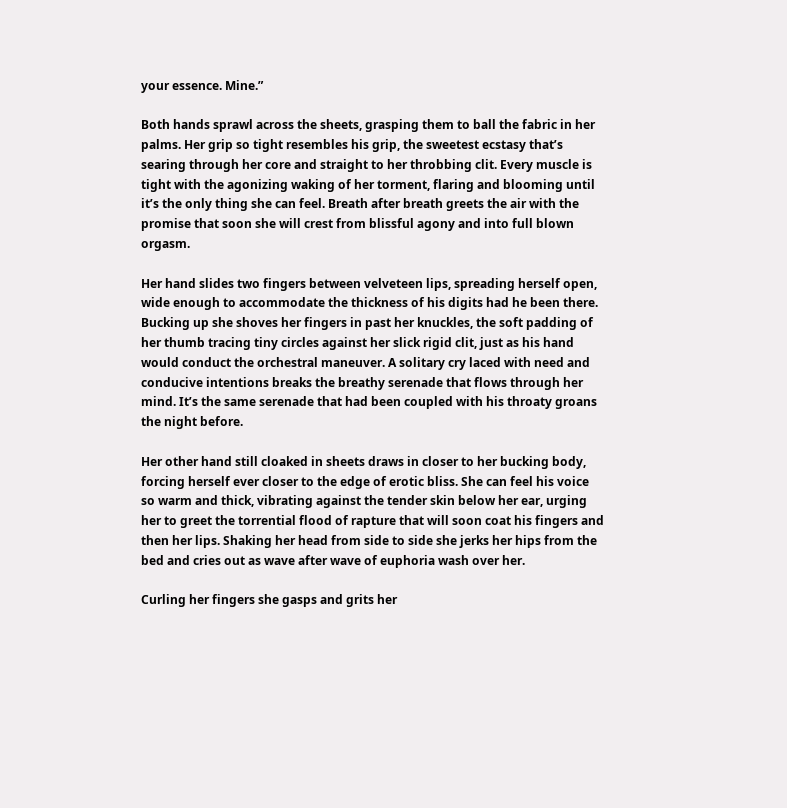your essence. Mine.”

Both hands sprawl across the sheets, grasping them to ball the fabric in her palms. Her grip so tight resembles his grip, the sweetest ecstasy that’s searing through her core and straight to her throbbing clit. Every muscle is tight with the agonizing waking of her torment, flaring and blooming until it’s the only thing she can feel. Breath after breath greets the air with the promise that soon she will crest from blissful agony and into full blown orgasm.

Her hand slides two fingers between velveteen lips, spreading herself open, wide enough to accommodate the thickness of his digits had he been there. Bucking up she shoves her fingers in past her knuckles, the soft padding of her thumb tracing tiny circles against her slick rigid clit, just as his hand would conduct the orchestral maneuver. A solitary cry laced with need and conducive intentions breaks the breathy serenade that flows through her mind. It’s the same serenade that had been coupled with his throaty groans the night before.

Her other hand still cloaked in sheets draws in closer to her bucking body, forcing herself ever closer to the edge of erotic bliss. She can feel his voice so warm and thick, vibrating against the tender skin below her ear, urging her to greet the torrential flood of rapture that will soon coat his fingers and then her lips. Shaking her head from side to side she jerks her hips from the bed and cries out as wave after wave of euphoria wash over her.

Curling her fingers she gasps and grits her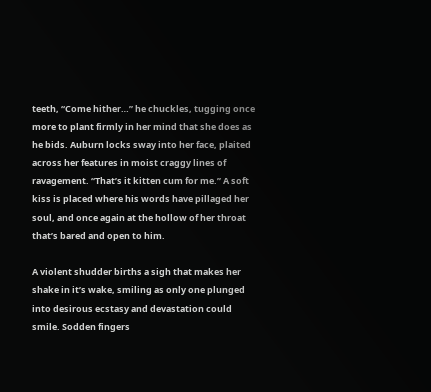teeth, “Come hither…” he chuckles, tugging once more to plant firmly in her mind that she does as he bids. Auburn locks sway into her face, plaited across her features in moist craggy lines of ravagement. “That’s it kitten cum for me.” A soft kiss is placed where his words have pillaged her soul, and once again at the hollow of her throat that’s bared and open to him.

A violent shudder births a sigh that makes her shake in it’s wake, smiling as only one plunged into desirous ecstasy and devastation could smile. Sodden fingers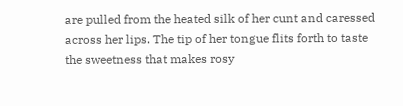are pulled from the heated silk of her cunt and caressed across her lips. The tip of her tongue flits forth to taste the sweetness that makes rosy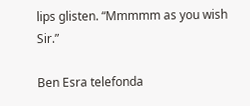lips glisten. “Mmmmm as you wish Sir.”

Ben Esra telefonda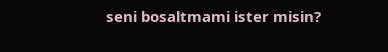seni bosaltmami ister misin?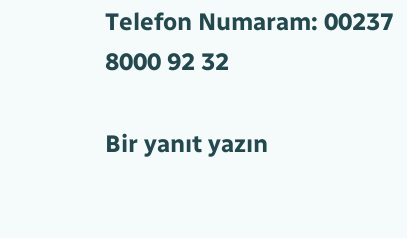Telefon Numaram: 00237 8000 92 32

Bir yanıt yazın